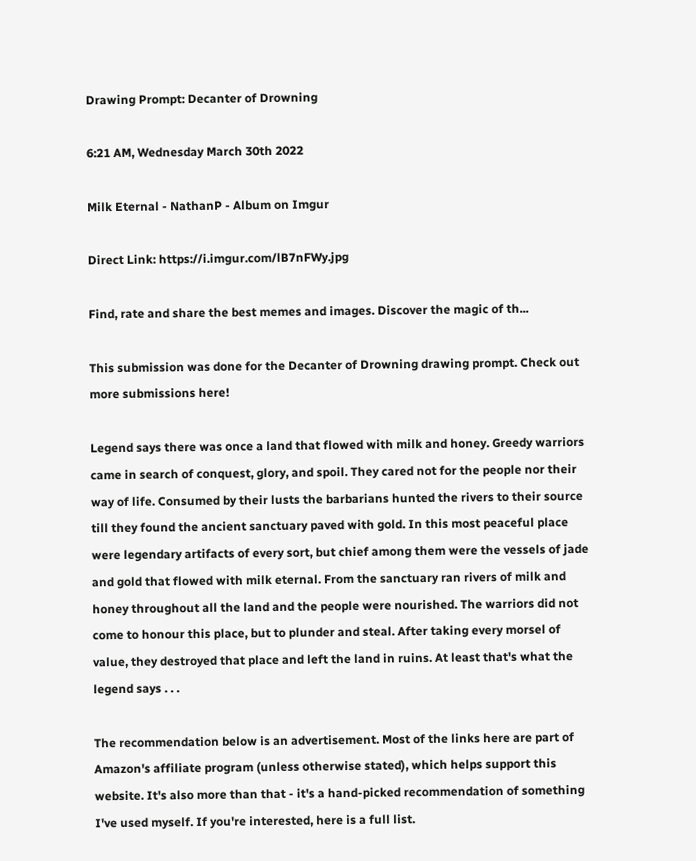Drawing Prompt: Decanter of Drowning

6:21 AM, Wednesday March 30th 2022

Milk Eternal - NathanP - Album on Imgur

Direct Link: https://i.imgur.com/lB7nFWy.jpg

Find, rate and share the best memes and images. Discover the magic of th...

This submission was done for the Decanter of Drowning drawing prompt. Check out more submissions here!

Legend says there was once a land that flowed with milk and honey. Greedy warriors came in search of conquest, glory, and spoil. They cared not for the people nor their way of life. Consumed by their lusts the barbarians hunted the rivers to their source till they found the ancient sanctuary paved with gold. In this most peaceful place were legendary artifacts of every sort, but chief among them were the vessels of jade and gold that flowed with milk eternal. From the sanctuary ran rivers of milk and honey throughout all the land and the people were nourished. The warriors did not come to honour this place, but to plunder and steal. After taking every morsel of value, they destroyed that place and left the land in ruins. At least that's what the legend says . . .

The recommendation below is an advertisement. Most of the links here are part of Amazon's affiliate program (unless otherwise stated), which helps support this website. It's also more than that - it's a hand-picked recommendation of something I've used myself. If you're interested, here is a full list.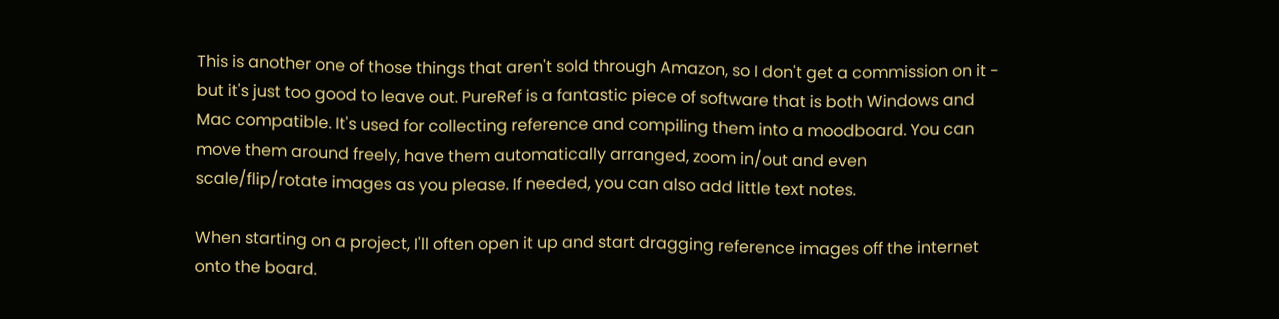This is another one of those things that aren't sold through Amazon, so I don't get a commission on it - but it's just too good to leave out. PureRef is a fantastic piece of software that is both Windows and Mac compatible. It's used for collecting reference and compiling them into a moodboard. You can move them around freely, have them automatically arranged, zoom in/out and even scale/flip/rotate images as you please. If needed, you can also add little text notes.

When starting on a project, I'll often open it up and start dragging reference images off the internet onto the board.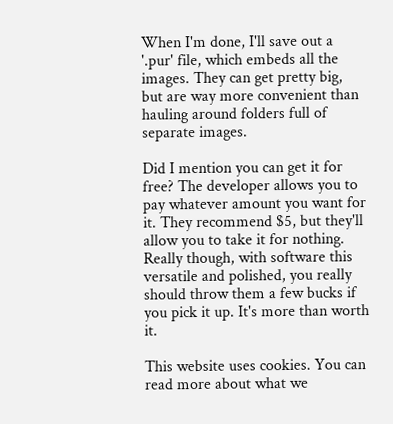When I'm done, I'll save out a '.pur' file, which embeds all the images. They can get pretty big, but are way more convenient than hauling around folders full of separate images.

Did I mention you can get it for free? The developer allows you to pay whatever amount you want for it. They recommend $5, but they'll allow you to take it for nothing. Really though, with software this versatile and polished, you really should throw them a few bucks if you pick it up. It's more than worth it.

This website uses cookies. You can read more about what we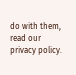do with them, read our privacy policy.